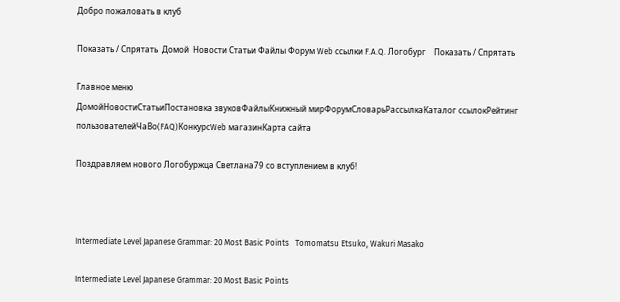Добро пожаловать в клуб

Показать / Спрятать  Домой  Новости Статьи Файлы Форум Web ссылки F.A.Q. Логобург    Показать / Спрятать

Главное меню
ДомойНовостиСтатьиПостановка звуковФайлыКнижный мирФорумСловарьРассылкаКаталог ссылокРейтинг пользователейЧаВо(FAQ)КонкурсWeb магазинКарта сайта

Поздравляем нового Логобуржца Светлана79 со вступлением в клуб!



Intermediate Level Japanese Grammar: 20 Most Basic Points   Tomomatsu Etsuko, Wakuri Masako

Intermediate Level Japanese Grammar: 20 Most Basic Points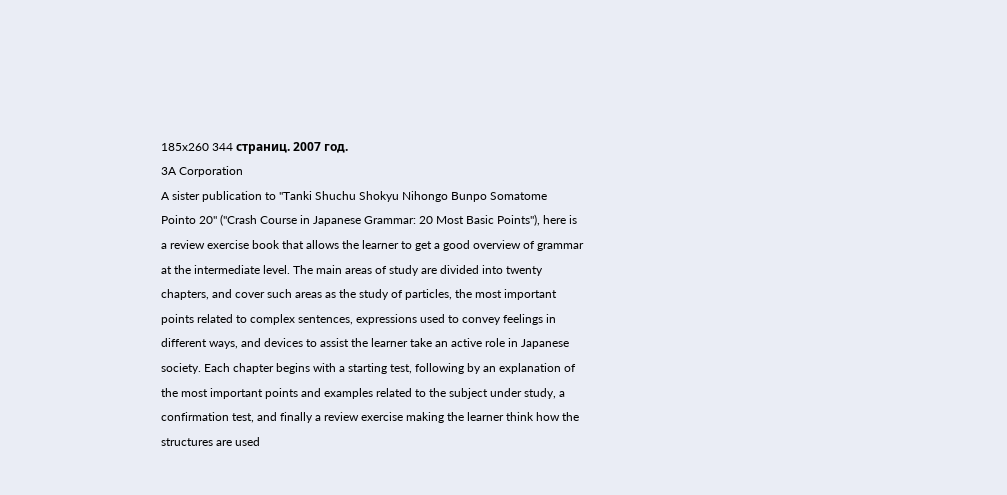185x260 344 страниц. 2007 год.
3A Corporation
A sister publication to "Tanki Shuchu Shokyu Nihongo Bunpo Somatome Pointo 20" ("Crash Course in Japanese Grammar: 20 Most Basic Points"), here is a review exercise book that allows the learner to get a good overview of grammar at the intermediate level. The main areas of study are divided into twenty chapters, and cover such areas as the study of particles, the most important points related to complex sentences, expressions used to convey feelings in different ways, and devices to assist the learner take an active role in Japanese society. Each chapter begins with a starting test, following by an explanation of the most important points and examples related to the subject under study, a confirmation test, and finally a review exercise making the learner think how the structures are used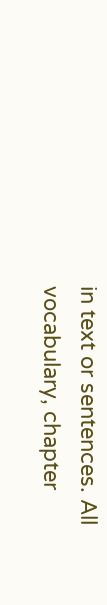in text or sentences. All vocabulary, chapter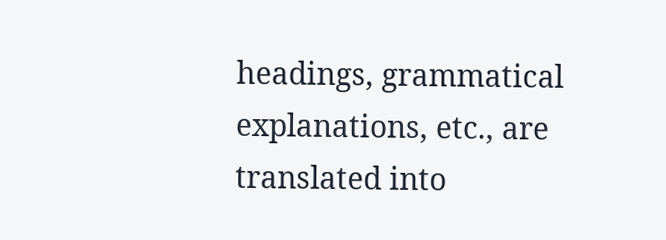headings, grammatical explanations, etc., are translated into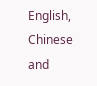English, Chinese and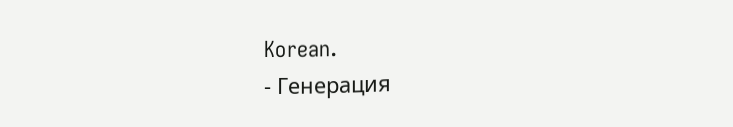Korean.
- Генерация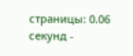страницы: 0.06 секунд -